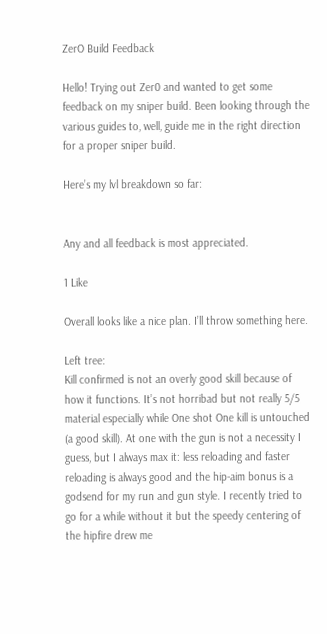ZerO Build Feedback

Hello! Trying out Zer0 and wanted to get some feedback on my sniper build. Been looking through the various guides to, well, guide me in the right direction for a proper sniper build.

Here’s my lvl breakdown so far:


Any and all feedback is most appreciated.

1 Like

Overall looks like a nice plan. I’ll throw something here.

Left tree:
Kill confirmed is not an overly good skill because of how it functions. It’s not horribad but not really 5/5 material especially while One shot One kill is untouched (a good skill). At one with the gun is not a necessity I guess, but I always max it: less reloading and faster reloading is always good and the hip-aim bonus is a godsend for my run and gun style. I recently tried to go for a while without it but the speedy centering of the hipfire drew me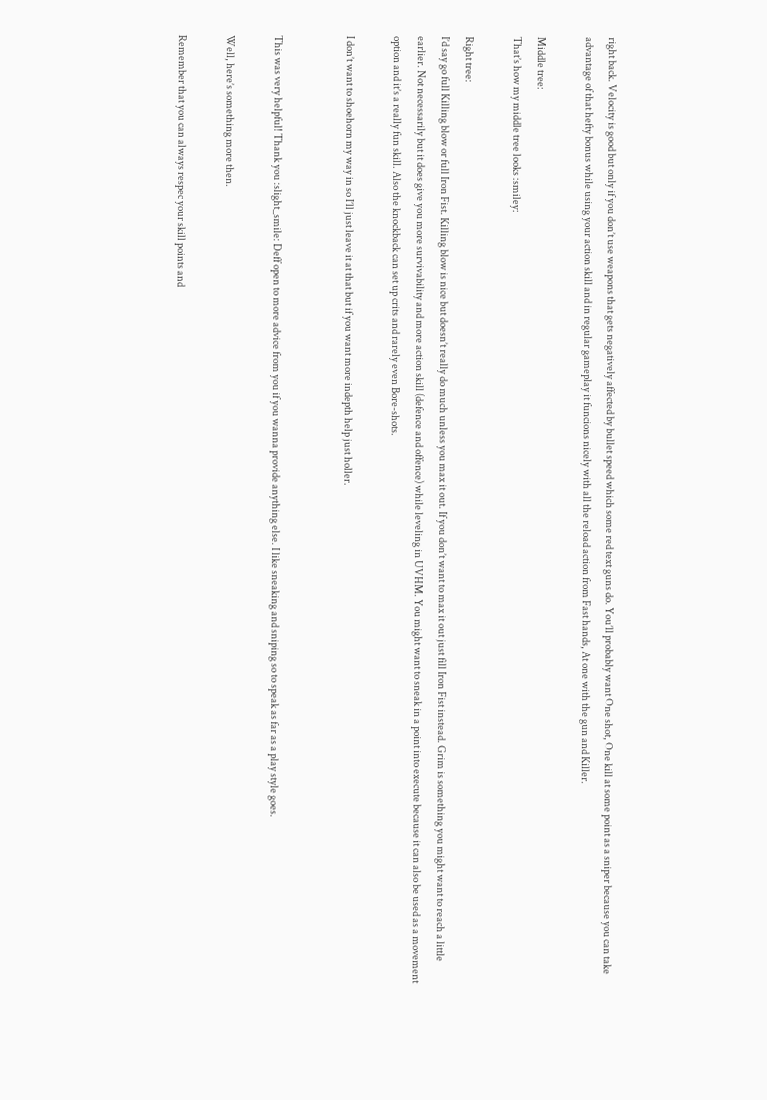right back. Velocity is good but only if you don’t use weapons that gets negatively affected by bullet speed which some red text guns do. You’ll probably want One shot, One kill at some point as a sniper because you can take advantage of that hefty bonus while using your action skill and in regular gameplay it funcions nicely with all the reload action from Fast hands, At one with the gun and Killer.

Middle tree:
That’s how my middle tree looks :smiley:

Right tree:
I’d say go full Killing blow or full Iron Fist. Killing blow is nice but doesn’t really do much unless you max it out. If you don’t want to max it out just fill Iron Fist instead. Grim is something you might want to reach a little earlier. Not necessarily but it does give you more survivability and more action skill (defence and offence) while leveling in UVHM. You might want to sneak in a point into execute because it can also be used as a movement option and it’s a really fun skill. Also the knockback can set up crits and rarely even Bore-shots.

I don’t want to shoehorn my way in so I’ll just leave it at that but if you want more indepth help just holler.


This was very helpful! Thank you :slight_smile: Deff open to more advice from you if you wanna provide anything else. I like sneaking and sniping so to speak as far as a play style goes.

Well, here’s something more then.

Remember that you can always respec your skill points and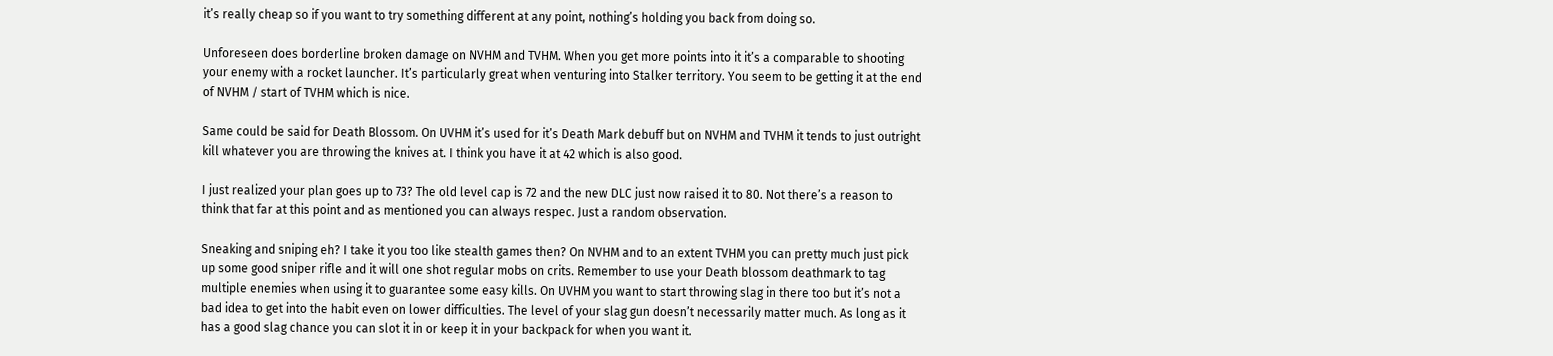it’s really cheap so if you want to try something different at any point, nothing’s holding you back from doing so.

Unforeseen does borderline broken damage on NVHM and TVHM. When you get more points into it it’s a comparable to shooting your enemy with a rocket launcher. It’s particularly great when venturing into Stalker territory. You seem to be getting it at the end of NVHM / start of TVHM which is nice.

Same could be said for Death Blossom. On UVHM it’s used for it’s Death Mark debuff but on NVHM and TVHM it tends to just outright kill whatever you are throwing the knives at. I think you have it at 42 which is also good.

I just realized your plan goes up to 73? The old level cap is 72 and the new DLC just now raised it to 80. Not there’s a reason to think that far at this point and as mentioned you can always respec. Just a random observation.

Sneaking and sniping eh? I take it you too like stealth games then? On NVHM and to an extent TVHM you can pretty much just pick up some good sniper rifle and it will one shot regular mobs on crits. Remember to use your Death blossom deathmark to tag multiple enemies when using it to guarantee some easy kills. On UVHM you want to start throwing slag in there too but it’s not a bad idea to get into the habit even on lower difficulties. The level of your slag gun doesn’t necessarily matter much. As long as it has a good slag chance you can slot it in or keep it in your backpack for when you want it.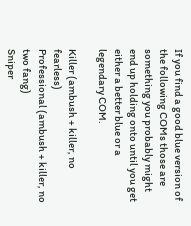If you find a good blue version of the following COMs those are something you probably might end up holding onto until you get either a better blue or a legendary COM.

Killer (ambush + killer, no fearless)
Professional (ambush + killer, no two fang)
Sniper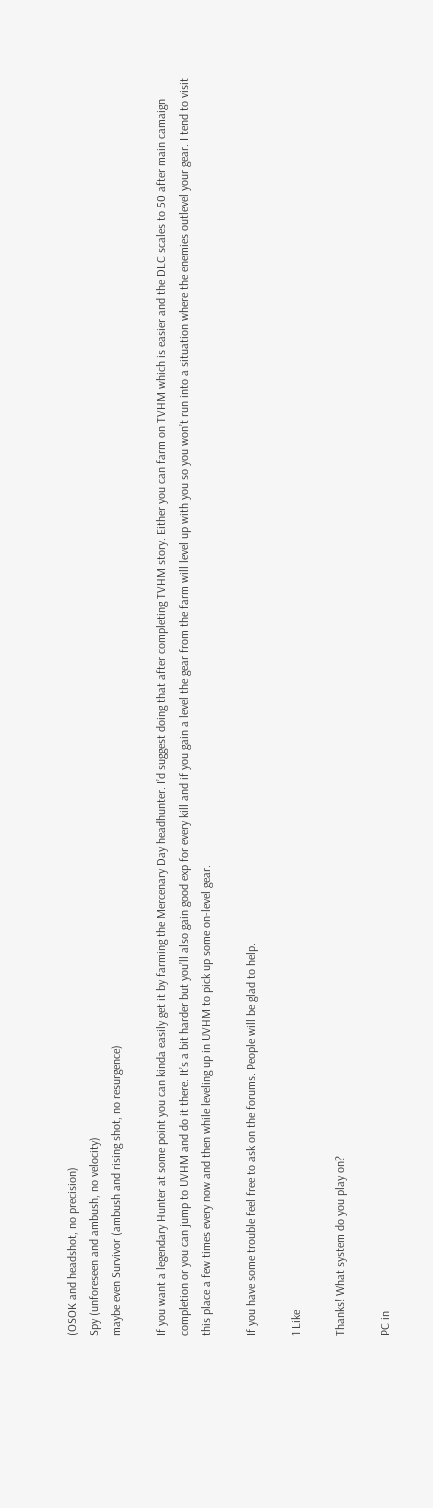(OSOK and headshot, no precision)
Spy (unforeseen and ambush, no velocity)
maybe even Survivor (ambush and rising shot, no resurgence)

If you want a legendary Hunter at some point you can kinda easily get it by farming the Mercenary Day headhunter. I’d suggest doing that after completing TVHM story. Either you can farm on TVHM which is easier and the DLC scales to 50 after main camaign completion or you can jump to UVHM and do it there. It’s a bit harder but you’ll also gain good exp for every kill and if you gain a level the gear from the farm will level up with you so you won’t run into a situation where the enemies outlevel your gear. I tend to visit this place a few times every now and then while leveling up in UVHM to pick up some on-level gear.

If you have some trouble feel free to ask on the forums. People will be glad to help.

1 Like

Thanks! What system do you play on?

PC in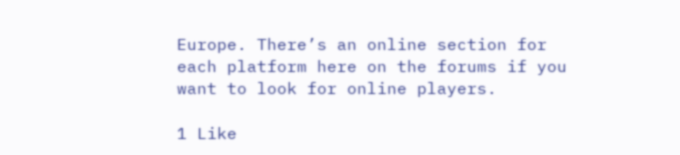Europe. There’s an online section for each platform here on the forums if you want to look for online players.

1 Like